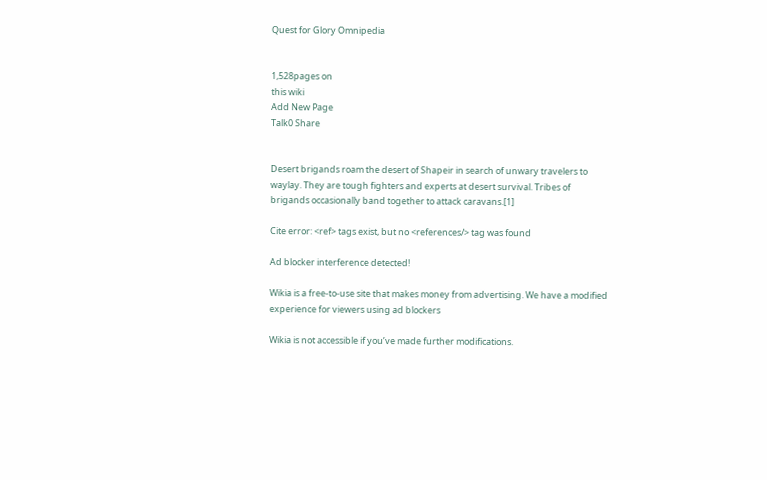Quest for Glory Omnipedia


1,528pages on
this wiki
Add New Page
Talk0 Share


Desert brigands roam the desert of Shapeir in search of unwary travelers to waylay. They are tough fighters and experts at desert survival. Tribes of brigands occasionally band together to attack caravans.[1]

Cite error: <ref> tags exist, but no <references/> tag was found

Ad blocker interference detected!

Wikia is a free-to-use site that makes money from advertising. We have a modified experience for viewers using ad blockers

Wikia is not accessible if you’ve made further modifications.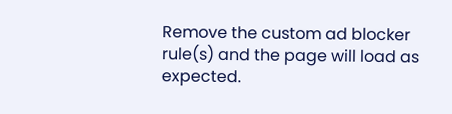Remove the custom ad blocker rule(s) and the page will load as expected.